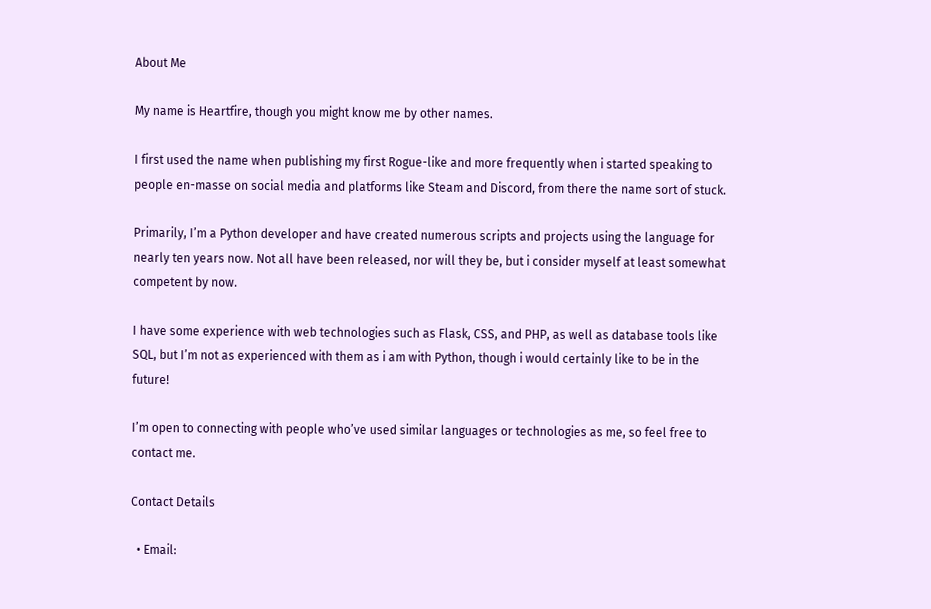About Me

My name is Heartfire, though you might know me by other names.

I first used the name when publishing my first Rogue-like and more frequently when i started speaking to people en-masse on social media and platforms like Steam and Discord, from there the name sort of stuck.

Primarily, I’m a Python developer and have created numerous scripts and projects using the language for nearly ten years now. Not all have been released, nor will they be, but i consider myself at least somewhat competent by now.

I have some experience with web technologies such as Flask, CSS, and PHP, as well as database tools like SQL, but I’m not as experienced with them as i am with Python, though i would certainly like to be in the future!

I’m open to connecting with people who’ve used similar languages or technologies as me, so feel free to contact me.

Contact Details

  • Email: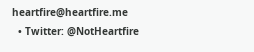heartfire@heartfire.me
  • Twitter: @NotHeartfire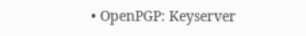• OpenPGP: Keyserver